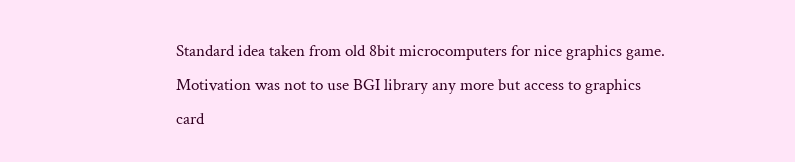Standard idea taken from old 8bit microcomputers for nice graphics game. Motivation was not to use BGI library any more but access to graphics card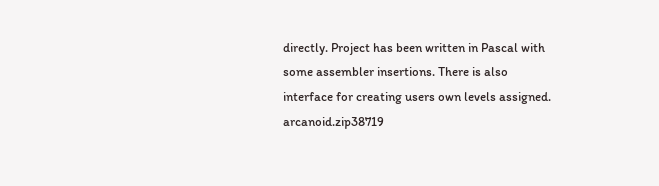directly. Project has been written in Pascal with some assembler insertions. There is also interface for creating users own levels assigned.
arcanoid.zip38719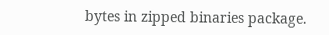bytes in zipped binaries package.